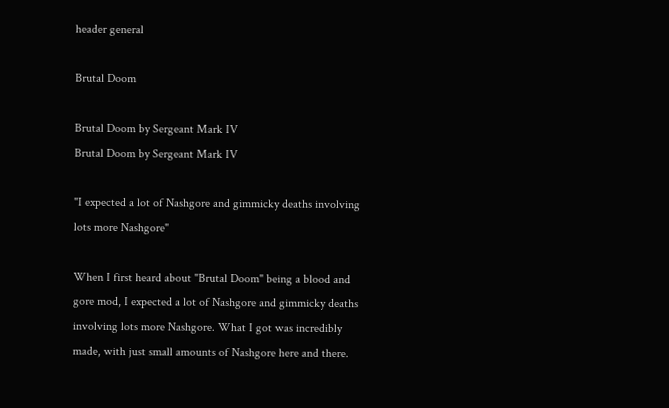header general

Brutal Doom

Brutal Doom by Sergeant Mark IV
Brutal Doom by Sergeant Mark IV

"I expected a lot of Nashgore and gimmicky deaths involving lots more Nashgore"

When I first heard about "Brutal Doom" being a blood and gore mod, I expected a lot of Nashgore and gimmicky deaths involving lots more Nashgore. What I got was incredibly made, with just small amounts of Nashgore here and there.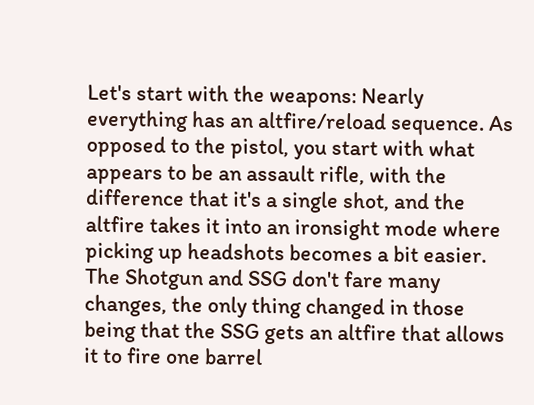Let's start with the weapons: Nearly everything has an altfire/reload sequence. As opposed to the pistol, you start with what appears to be an assault rifle, with the difference that it's a single shot, and the altfire takes it into an ironsight mode where picking up headshots becomes a bit easier. The Shotgun and SSG don't fare many changes, the only thing changed in those being that the SSG gets an altfire that allows it to fire one barrel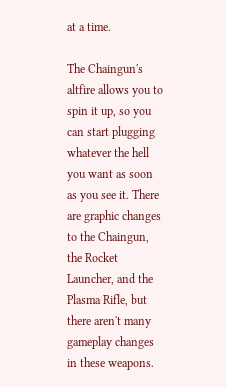at a time.

The Chaingun's altfire allows you to spin it up, so you can start plugging whatever the hell you want as soon as you see it. There are graphic changes to the Chaingun, the Rocket Launcher, and the Plasma Rifle, but there aren't many gameplay changes in these weapons.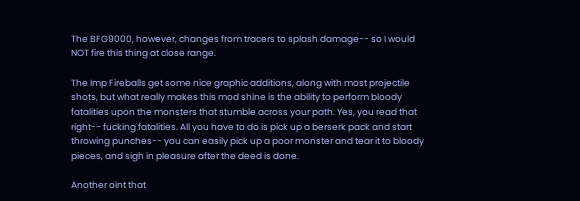The BFG9000, however, changes from tracers to splash damage-- so I would NOT fire this thing at close range.

The Imp Fireballs get some nice graphic additions, along with most projectile shots, but what really makes this mod shine is the ability to perform bloody fatalities upon the monsters that stumble across your path. Yes, you read that right-- fucking fatalities. All you have to do is pick up a berserk pack and start throwing punches-- you can easily pick up a poor monster and tear it to bloody pieces, and sigh in pleasure after the deed is done.

Another oint that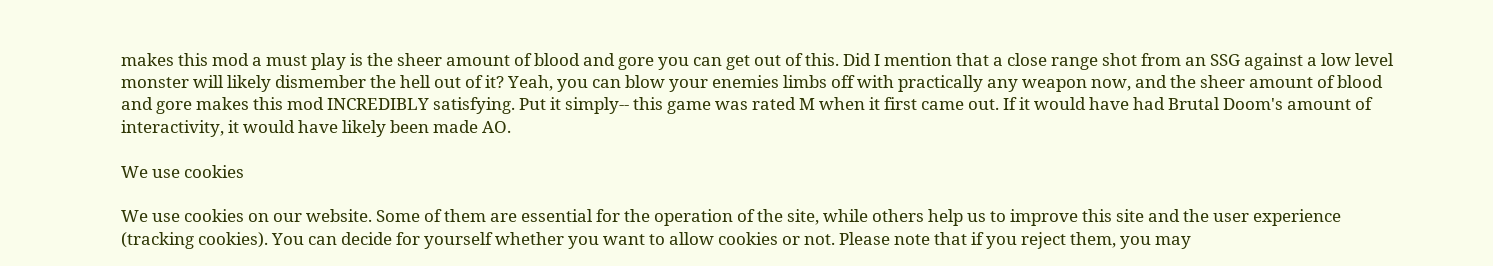makes this mod a must play is the sheer amount of blood and gore you can get out of this. Did I mention that a close range shot from an SSG against a low level monster will likely dismember the hell out of it? Yeah, you can blow your enemies limbs off with practically any weapon now, and the sheer amount of blood and gore makes this mod INCREDIBLY satisfying. Put it simply-- this game was rated M when it first came out. If it would have had Brutal Doom's amount of interactivity, it would have likely been made AO.

We use cookies

We use cookies on our website. Some of them are essential for the operation of the site, while others help us to improve this site and the user experience (tracking cookies). You can decide for yourself whether you want to allow cookies or not. Please note that if you reject them, you may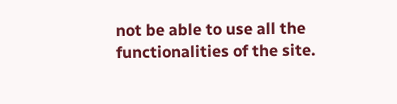not be able to use all the functionalities of the site.